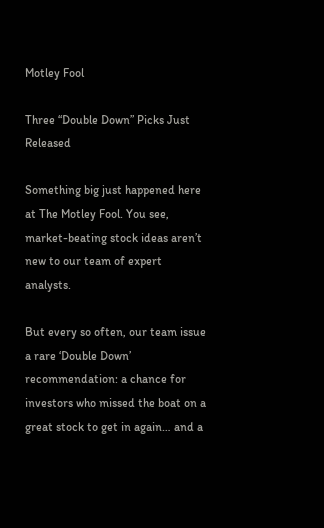Motley Fool

Three “Double Down” Picks Just Released

Something big just happened here at The Motley Fool. You see, market-beating stock ideas aren’t new to our team of expert analysts.

But every so often, our team issue a rare ‘Double Down’ recommendation: a chance for investors who missed the boat on a great stock to get in again… and a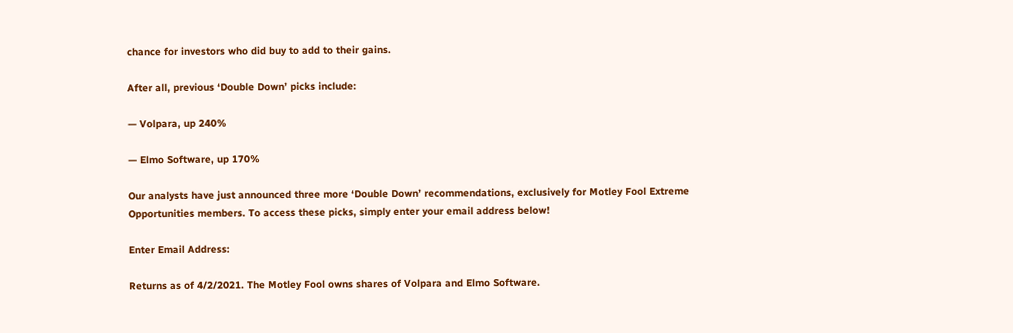chance for investors who did buy to add to their gains.

After all, previous ‘Double Down’ picks include:

— Volpara, up 240%

— Elmo Software, up 170%

Our analysts have just announced three more ‘Double Down’ recommendations, exclusively for Motley Fool Extreme Opportunities members. To access these picks, simply enter your email address below!

Enter Email Address:

Returns as of 4/2/2021. The Motley Fool owns shares of Volpara and Elmo Software.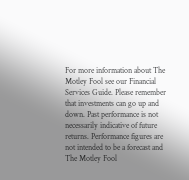For more information about The Motley Fool see our Financial Services Guide. Please remember that investments can go up and down. Past performance is not necessarily indicative of future returns. Performance figures are not intended to be a forecast and The Motley Fool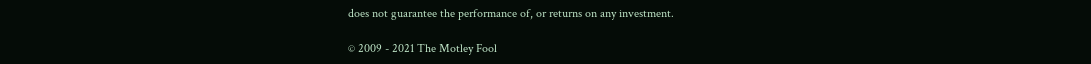does not guarantee the performance of, or returns on any investment.

© 2009 - 2021 The Motley Fool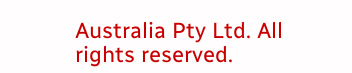Australia Pty Ltd. All rights reserved.